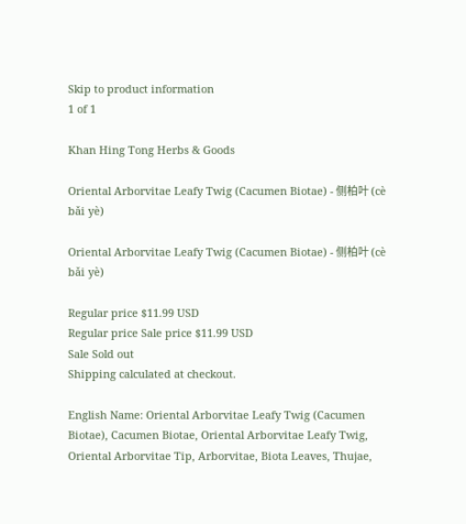Skip to product information
1 of 1

Khan Hing Tong Herbs & Goods

Oriental Arborvitae Leafy Twig (Cacumen Biotae) - 侧柏叶 (cè bǎi yè)

Oriental Arborvitae Leafy Twig (Cacumen Biotae) - 侧柏叶 (cè bǎi yè)

Regular price $11.99 USD
Regular price Sale price $11.99 USD
Sale Sold out
Shipping calculated at checkout.

English Name: Oriental Arborvitae Leafy Twig (Cacumen Biotae), Cacumen Biotae, Oriental Arborvitae Leafy Twig, Oriental Arborvitae Tip, Arborvitae, Biota Leaves, Thujae,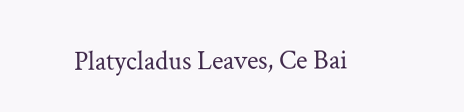Platycladus Leaves, Ce Bai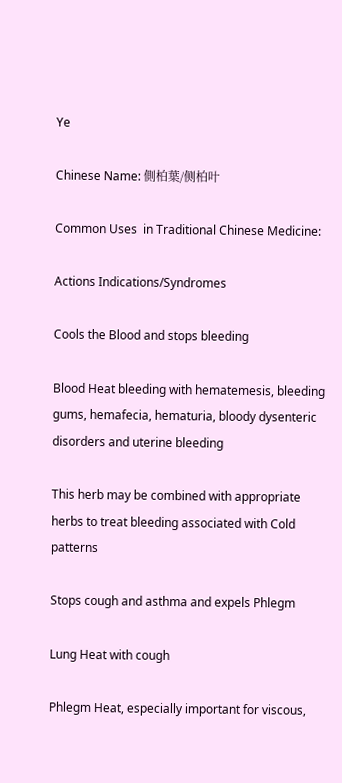Ye

Chinese Name: 側柏葉/侧柏叶

Common Uses  in Traditional Chinese Medicine:

Actions Indications/Syndromes

Cools the Blood and stops bleeding

Blood Heat bleeding with hematemesis, bleeding gums, hemafecia, hematuria, bloody dysenteric disorders and uterine bleeding

This herb may be combined with appropriate herbs to treat bleeding associated with Cold patterns

Stops cough and asthma and expels Phlegm

Lung Heat with cough

Phlegm Heat, especially important for viscous,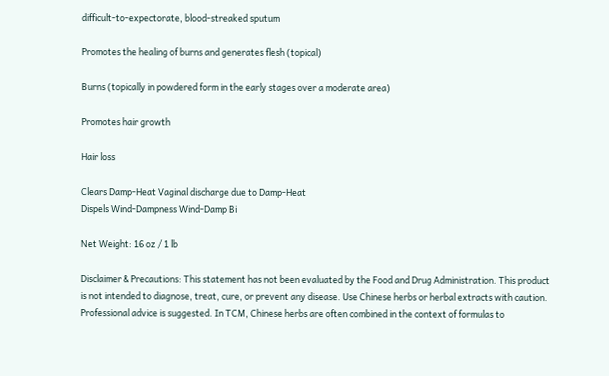difficult-to-expectorate, blood-streaked sputum

Promotes the healing of burns and generates flesh (topical)

Burns (topically in powdered form in the early stages over a moderate area)

Promotes hair growth

Hair loss

Clears Damp-Heat Vaginal discharge due to Damp-Heat
Dispels Wind-Dampness Wind-Damp Bi

Net Weight: 16 oz / 1 lb

Disclaimer & Precautions: This statement has not been evaluated by the Food and Drug Administration. This product is not intended to diagnose, treat, cure, or prevent any disease. Use Chinese herbs or herbal extracts with caution. Professional advice is suggested. In TCM, Chinese herbs are often combined in the context of formulas to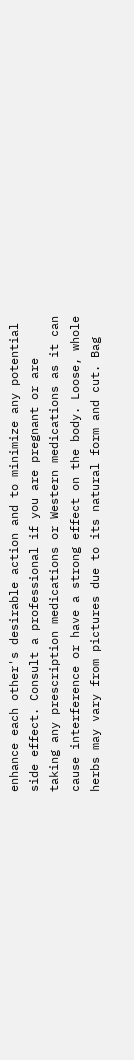enhance each other's desirable action and to minimize any potential side effect. Consult a professional if you are pregnant or are taking any prescription medications or Western medications as it can cause interference or have a strong effect on the body. Loose, whole herbs may vary from pictures due to its natural form and cut. Bag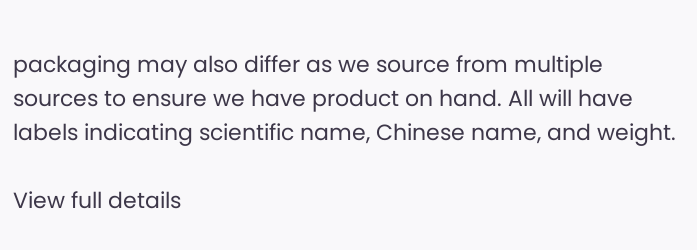packaging may also differ as we source from multiple sources to ensure we have product on hand. All will have labels indicating scientific name, Chinese name, and weight.

View full details